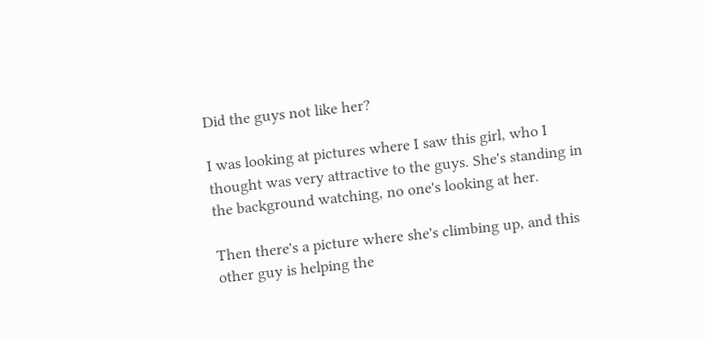Did the guys not like her?

I was looking at pictures where I saw this girl, who I thought was very attractive to the guys. She's standing in the background watching, no one's looking at her.

Then there's a picture where she's climbing up, and this other guy is helping the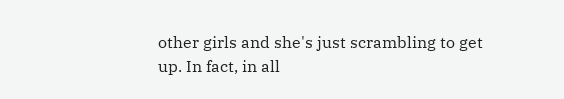other girls and she's just scrambling to get up. In fact, in all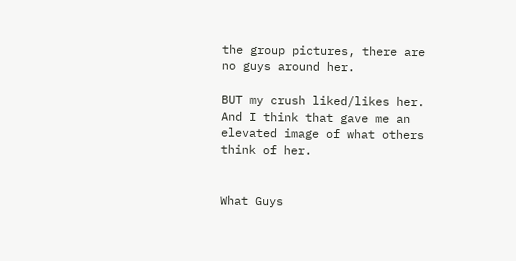the group pictures, there are no guys around her.

BUT my crush liked/likes her. And I think that gave me an elevated image of what others think of her.


What Guys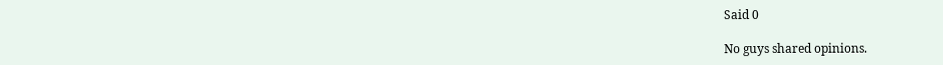Said 0

No guys shared opinions.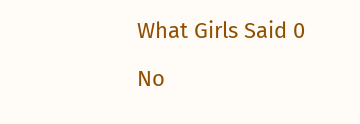What Girls Said 0

No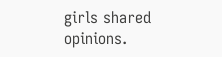girls shared opinions.